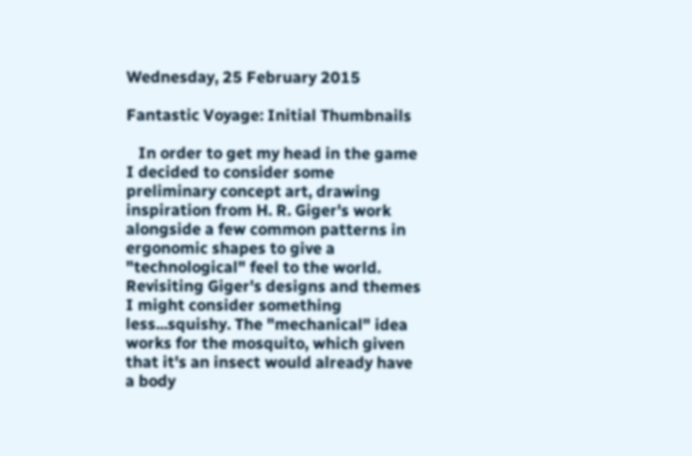Wednesday, 25 February 2015

Fantastic Voyage: Initial Thumbnails

   In order to get my head in the game I decided to consider some preliminary concept art, drawing inspiration from H. R. Giger's work alongside a few common patterns in ergonomic shapes to give a "technological" feel to the world. Revisiting Giger's designs and themes I might consider something less...squishy. The "mechanical" idea works for the mosquito, which given that it's an insect would already have a body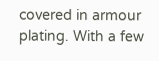covered in armour plating. With a few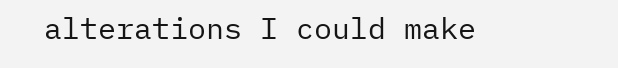alterations I could make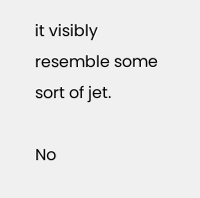it visibly resemble some sort of jet.

No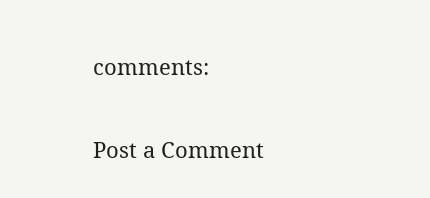comments:

Post a Comment